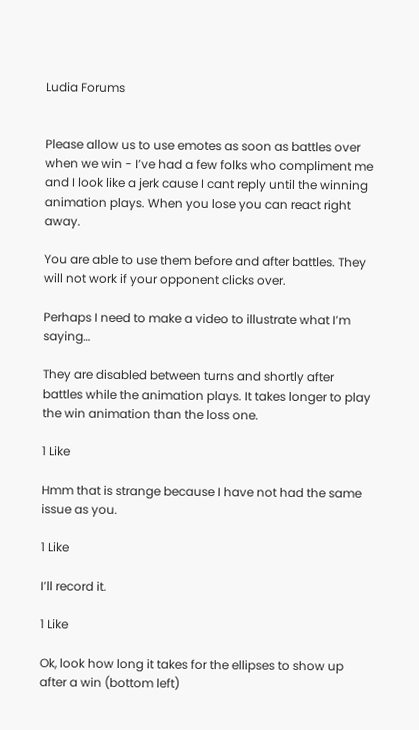Ludia Forums


Please allow us to use emotes as soon as battles over when we win - I’ve had a few folks who compliment me and I look like a jerk cause I cant reply until the winning animation plays. When you lose you can react right away.

You are able to use them before and after battles. They will not work if your opponent clicks over.

Perhaps I need to make a video to illustrate what I’m saying…

They are disabled between turns and shortly after battles while the animation plays. It takes longer to play the win animation than the loss one.

1 Like

Hmm that is strange because I have not had the same issue as you.

1 Like

I’ll record it.

1 Like

Ok, look how long it takes for the ellipses to show up after a win (bottom left)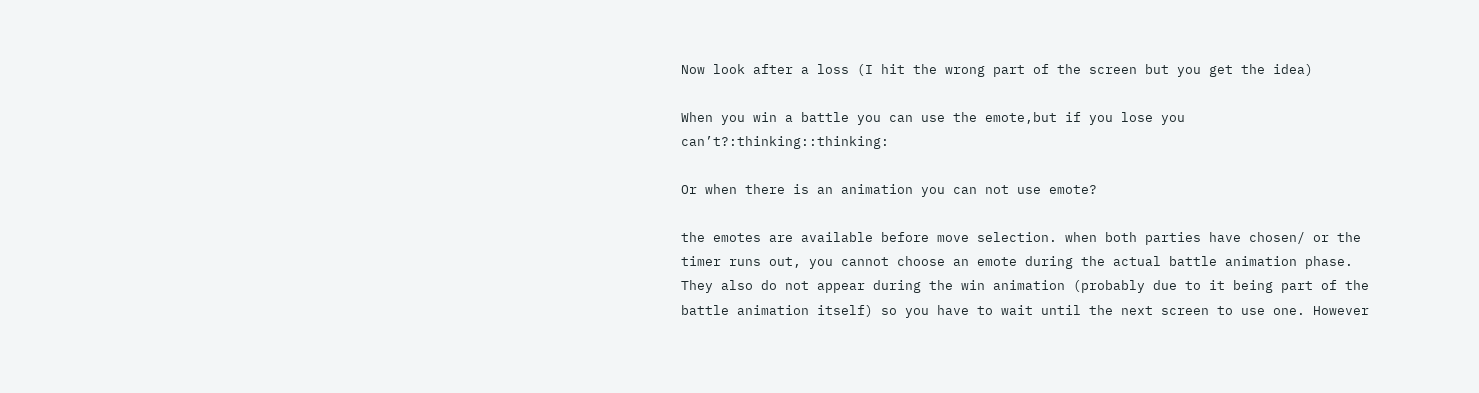Now look after a loss (I hit the wrong part of the screen but you get the idea)

When you win a battle you can use the emote,but if you lose you can’t?:thinking::thinking:

Or when there is an animation you can not use emote?

the emotes are available before move selection. when both parties have chosen/ or the timer runs out, you cannot choose an emote during the actual battle animation phase. They also do not appear during the win animation (probably due to it being part of the battle animation itself) so you have to wait until the next screen to use one. However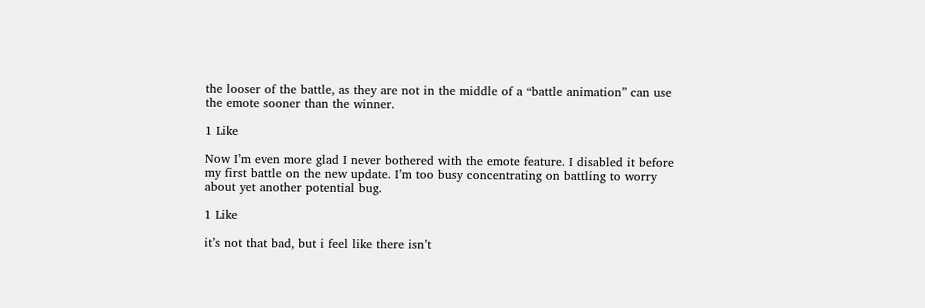the looser of the battle, as they are not in the middle of a “battle animation” can use the emote sooner than the winner.

1 Like

Now I’m even more glad I never bothered with the emote feature. I disabled it before my first battle on the new update. I’m too busy concentrating on battling to worry about yet another potential bug.

1 Like

it’s not that bad, but i feel like there isn’t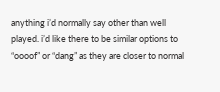anything i’d normally say other than well played. i’d like there to be similar options to “oooof” or “dang” as they are closer to normal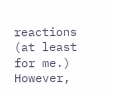reactions (at least for me.) However,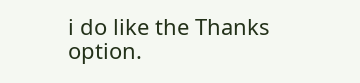i do like the Thanks option.